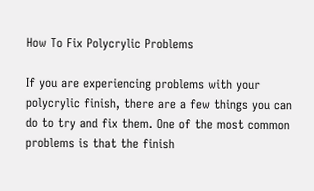How To Fix Polycrylic Problems

If you are experiencing problems with your polycrylic finish, there are a few things you can do to try and fix them. One of the most common problems is that the finish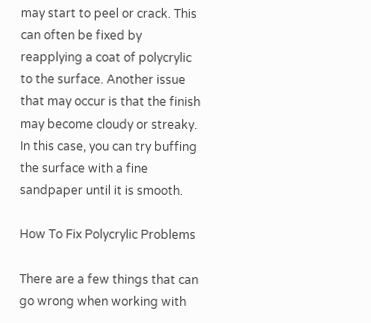may start to peel or crack. This can often be fixed by reapplying a coat of polycrylic to the surface. Another issue that may occur is that the finish may become cloudy or streaky. In this case, you can try buffing the surface with a fine sandpaper until it is smooth.

How To Fix Polycrylic Problems

There are a few things that can go wrong when working with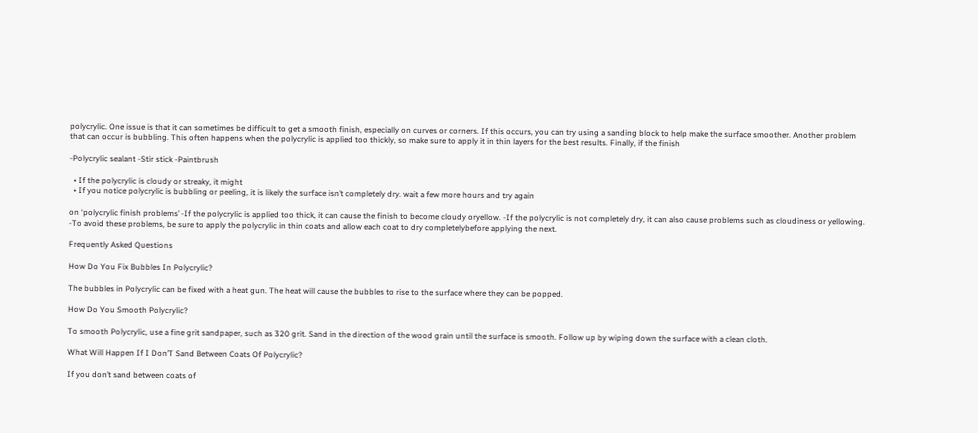polycrylic. One issue is that it can sometimes be difficult to get a smooth finish, especially on curves or corners. If this occurs, you can try using a sanding block to help make the surface smoother. Another problem that can occur is bubbling. This often happens when the polycrylic is applied too thickly, so make sure to apply it in thin layers for the best results. Finally, if the finish

-Polycrylic sealant -Stir stick -Paintbrush

  • If the polycrylic is cloudy or streaky, it might
  • If you notice polycrylic is bubbling or peeling, it is likely the surface isn’t completely dry. wait a few more hours and try again

on ‘polycrylic finish problems’ -If the polycrylic is applied too thick, it can cause the finish to become cloudy oryellow. -If the polycrylic is not completely dry, it can also cause problems such as cloudiness or yellowing. -To avoid these problems, be sure to apply the polycrylic in thin coats and allow each coat to dry completelybefore applying the next.

Frequently Asked Questions

How Do You Fix Bubbles In Polycrylic?

The bubbles in Polycrylic can be fixed with a heat gun. The heat will cause the bubbles to rise to the surface where they can be popped.

How Do You Smooth Polycrylic?

To smooth Polycrylic, use a fine grit sandpaper, such as 320 grit. Sand in the direction of the wood grain until the surface is smooth. Follow up by wiping down the surface with a clean cloth.

What Will Happen If I Don’T Sand Between Coats Of Polycrylic?

If you don’t sand between coats of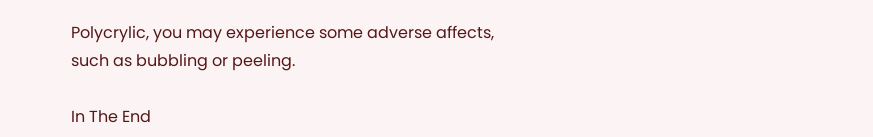Polycrylic, you may experience some adverse affects, such as bubbling or peeling.

In The End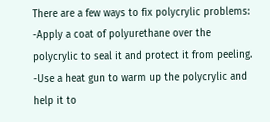There are a few ways to fix polycrylic problems: -Apply a coat of polyurethane over the polycrylic to seal it and protect it from peeling. -Use a heat gun to warm up the polycrylic and help it to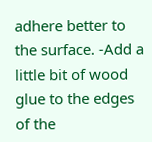adhere better to the surface. -Add a little bit of wood glue to the edges of the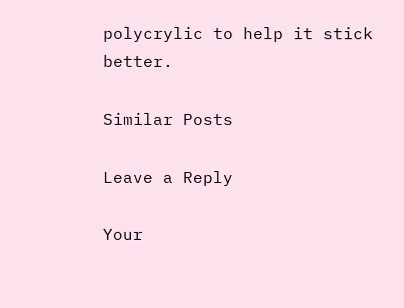polycrylic to help it stick better.

Similar Posts

Leave a Reply

Your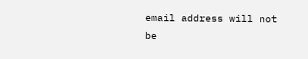email address will not be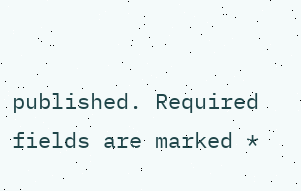published. Required fields are marked *